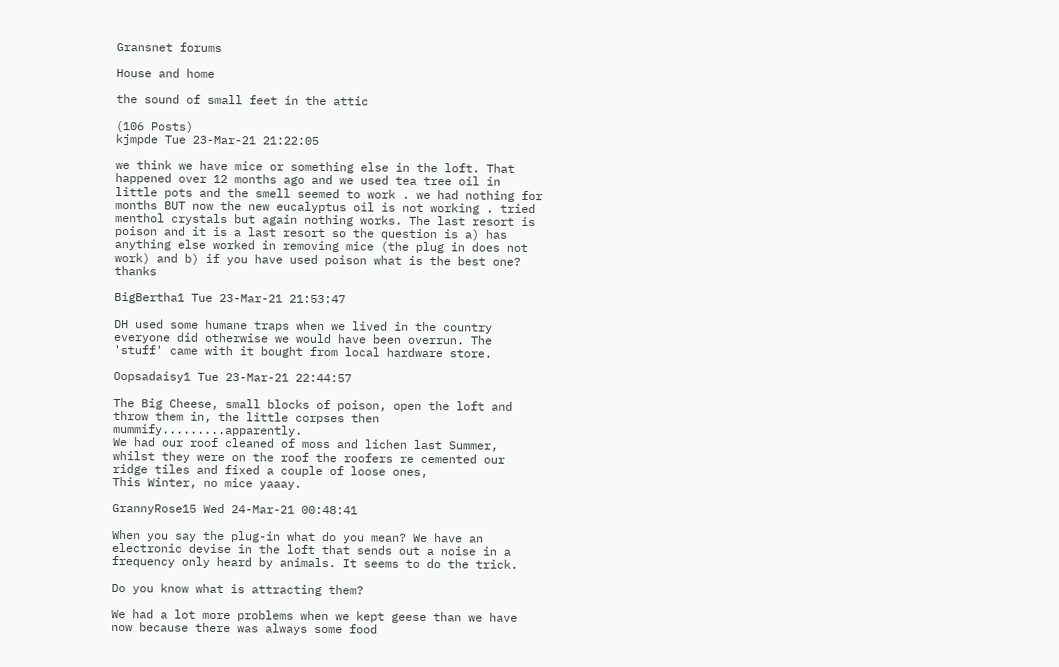Gransnet forums

House and home

the sound of small feet in the attic

(106 Posts)
kjmpde Tue 23-Mar-21 21:22:05

we think we have mice or something else in the loft. That happened over 12 months ago and we used tea tree oil in little pots and the smell seemed to work . we had nothing for months BUT now the new eucalyptus oil is not working . tried menthol crystals but again nothing works. The last resort is poison and it is a last resort so the question is a) has anything else worked in removing mice (the plug in does not work) and b) if you have used poison what is the best one? thanks

BigBertha1 Tue 23-Mar-21 21:53:47

DH used some humane traps when we lived in the country everyone did otherwise we would have been overrun. The 'stuff' came with it bought from local hardware store.

Oopsadaisy1 Tue 23-Mar-21 22:44:57

The Big Cheese, small blocks of poison, open the loft and throw them in, the little corpses then mummify.........apparently.
We had our roof cleaned of moss and lichen last Summer, whilst they were on the roof the roofers re cemented our ridge tiles and fixed a couple of loose ones,
This Winter, no mice yaaay.

GrannyRose15 Wed 24-Mar-21 00:48:41

When you say the plug-in what do you mean? We have an electronic devise in the loft that sends out a noise in a frequency only heard by animals. It seems to do the trick.

Do you know what is attracting them?

We had a lot more problems when we kept geese than we have now because there was always some food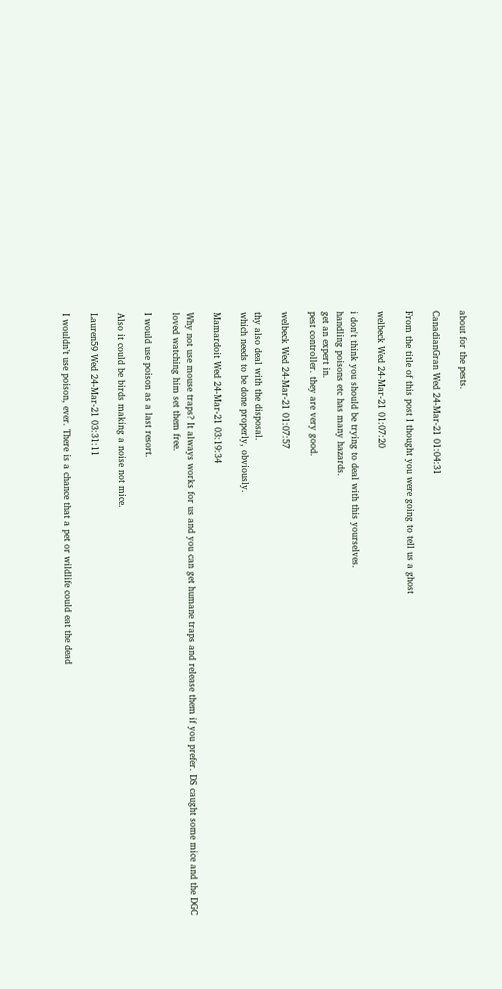about for the pests.

CanadianGran Wed 24-Mar-21 01:04:31

From the title of this post I thought you were going to tell us a ghost

welbeck Wed 24-Mar-21 01:07:20

i don't think you should be trying to deal with this yourselves.
handling poisons etc has many hazards.
get an expert in.
pest controller. they are very good.

welbeck Wed 24-Mar-21 01:07:57

thy also deal with the disposal.
which needs to be done properly, obviously.

Mamardoit Wed 24-Mar-21 03:19:34

Why not use mouse traps? It always works for us and you can get humane traps and release them if you prefer. DS caught some mice and the DGC loved watching him set them free.

I would use poison as a last resort.

Also it could be birds making a noise not mice.

Lauren59 Wed 24-Mar-21 03:31:11

I wouldn’t use poison, ever. There is a chance that a pet or wildlife could eat the dead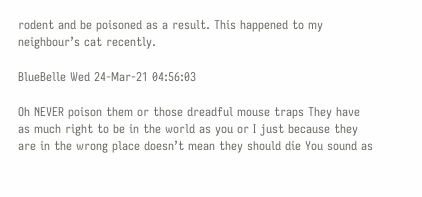rodent and be poisoned as a result. This happened to my neighbour’s cat recently.

BlueBelle Wed 24-Mar-21 04:56:03

Oh NEVER poison them or those dreadful mouse traps They have as much right to be in the world as you or I just because they are in the wrong place doesn’t mean they should die You sound as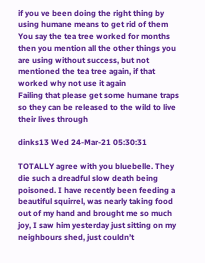if you ve been doing the right thing by using humane means to get rid of them You say the tea tree worked for months then you mention all the other things you are using without success, but not mentioned the tea tree again, if that worked why not use it again
Failing that please get some humane traps so they can be released to the wild to live their lives through

dinks13 Wed 24-Mar-21 05:30:31

TOTALLY agree with you bluebelle. They die such a dreadful slow death being poisoned. I have recently been feeding a beautiful squirrel, was nearly taking food out of my hand and brought me so much joy, I saw him yesterday just sitting on my neighbours shed, just couldn’t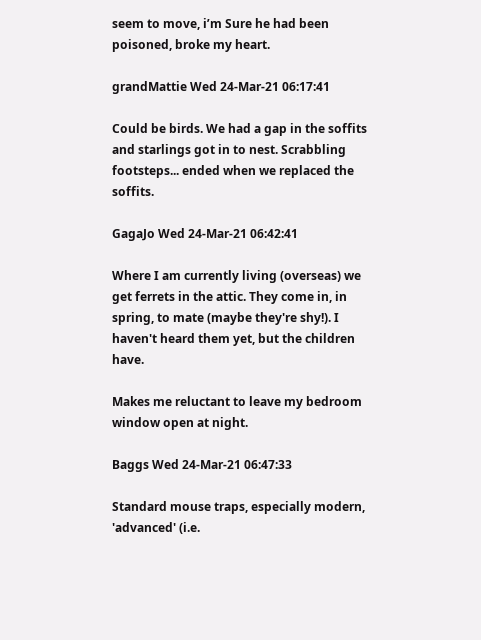seem to move, i’m Sure he had been poisoned, broke my heart.

grandMattie Wed 24-Mar-21 06:17:41

Could be birds. We had a gap in the soffits and starlings got in to nest. Scrabbling footsteps... ended when we replaced the soffits.

GagaJo Wed 24-Mar-21 06:42:41

Where I am currently living (overseas) we get ferrets in the attic. They come in, in spring, to mate (maybe they're shy!). I haven't heard them yet, but the children have.

Makes me reluctant to leave my bedroom window open at night.

Baggs Wed 24-Mar-21 06:47:33

Standard mouse traps, especially modern, 'advanced' (i.e.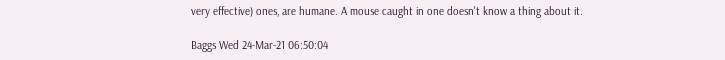very effective) ones, are humane. A mouse caught in one doesn't know a thing about it.

Baggs Wed 24-Mar-21 06:50:04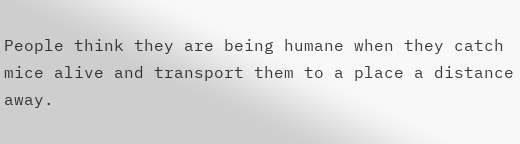People think they are being humane when they catch mice alive and transport them to a place a distance away.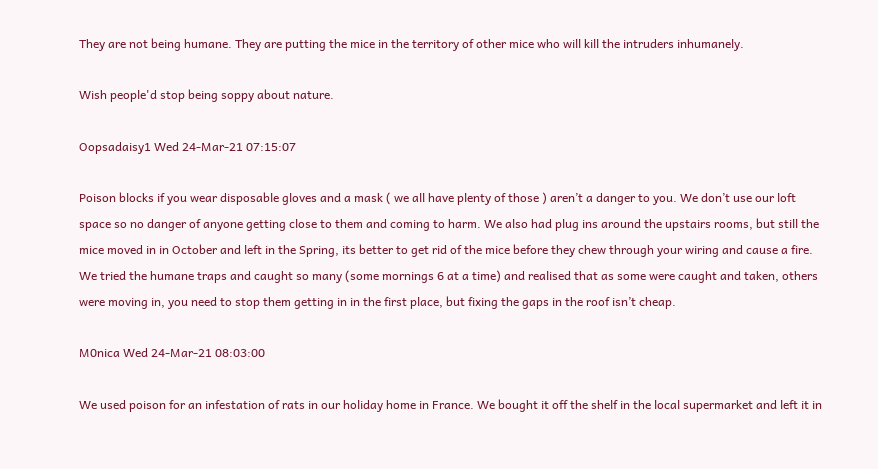They are not being humane. They are putting the mice in the territory of other mice who will kill the intruders inhumanely.

Wish people'd stop being soppy about nature.

Oopsadaisy1 Wed 24-Mar-21 07:15:07

Poison blocks if you wear disposable gloves and a mask ( we all have plenty of those ) aren’t a danger to you. We don’t use our loft space so no danger of anyone getting close to them and coming to harm. We also had plug ins around the upstairs rooms, but still the mice moved in in October and left in the Spring, its better to get rid of the mice before they chew through your wiring and cause a fire.
We tried the humane traps and caught so many (some mornings 6 at a time) and realised that as some were caught and taken, others were moving in, you need to stop them getting in in the first place, but fixing the gaps in the roof isn’t cheap.

M0nica Wed 24-Mar-21 08:03:00

We used poison for an infestation of rats in our holiday home in France. We bought it off the shelf in the local supermarket and left it in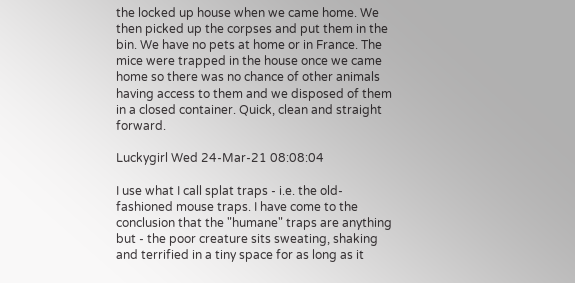the locked up house when we came home. We then picked up the corpses and put them in the bin. We have no pets at home or in France. The mice were trapped in the house once we came home so there was no chance of other animals having access to them and we disposed of them in a closed container. Quick, clean and straight forward.

Luckygirl Wed 24-Mar-21 08:08:04

I use what I call splat traps - i.e. the old-fashioned mouse traps. I have come to the conclusion that the "humane" traps are anything but - the poor creature sits sweating, shaking and terrified in a tiny space for as long as it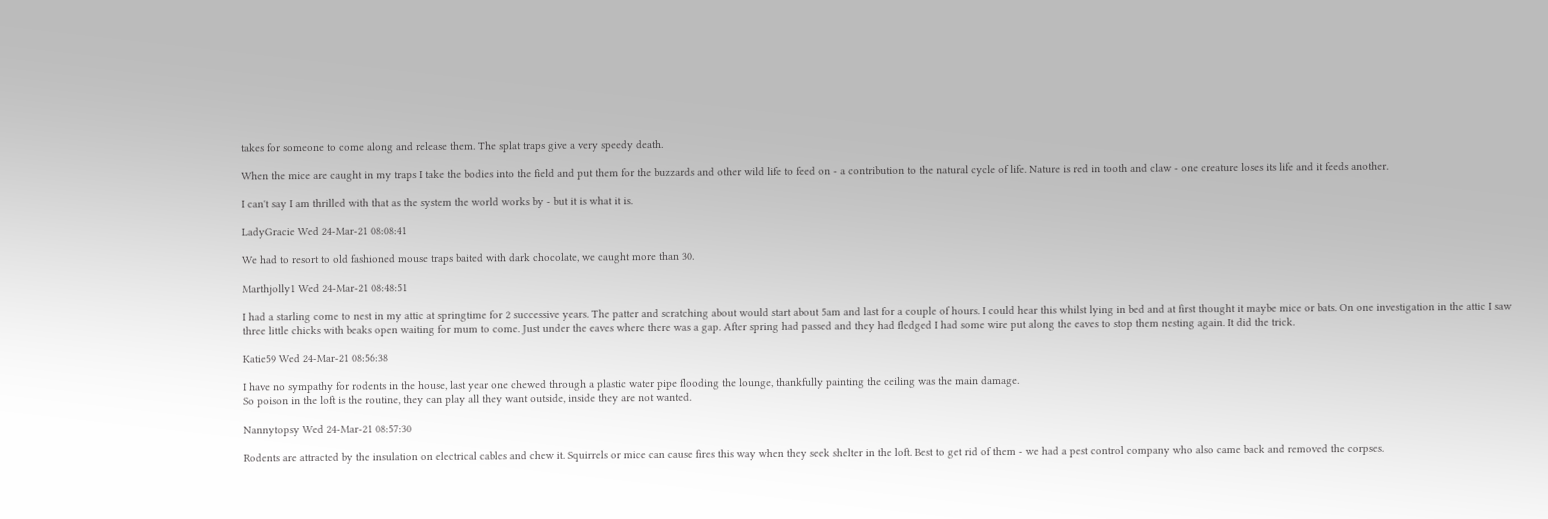takes for someone to come along and release them. The splat traps give a very speedy death.

When the mice are caught in my traps I take the bodies into the field and put them for the buzzards and other wild life to feed on - a contribution to the natural cycle of life. Nature is red in tooth and claw - one creature loses its life and it feeds another.

I can't say I am thrilled with that as the system the world works by - but it is what it is.

LadyGracie Wed 24-Mar-21 08:08:41

We had to resort to old fashioned mouse traps baited with dark chocolate, we caught more than 30.

Marthjolly1 Wed 24-Mar-21 08:48:51

I had a starling come to nest in my attic at springtime for 2 successive years. The patter and scratching about would start about 5am and last for a couple of hours. I could hear this whilst lying in bed and at first thought it maybe mice or bats. On one investigation in the attic I saw three little chicks with beaks open waiting for mum to come. Just under the eaves where there was a gap. After spring had passed and they had fledged I had some wire put along the eaves to stop them nesting again. It did the trick.

Katie59 Wed 24-Mar-21 08:56:38

I have no sympathy for rodents in the house, last year one chewed through a plastic water pipe flooding the lounge, thankfully painting the ceiling was the main damage.
So poison in the loft is the routine, they can play all they want outside, inside they are not wanted.

Nannytopsy Wed 24-Mar-21 08:57:30

Rodents are attracted by the insulation on electrical cables and chew it. Squirrels or mice can cause fires this way when they seek shelter in the loft. Best to get rid of them - we had a pest control company who also came back and removed the corpses.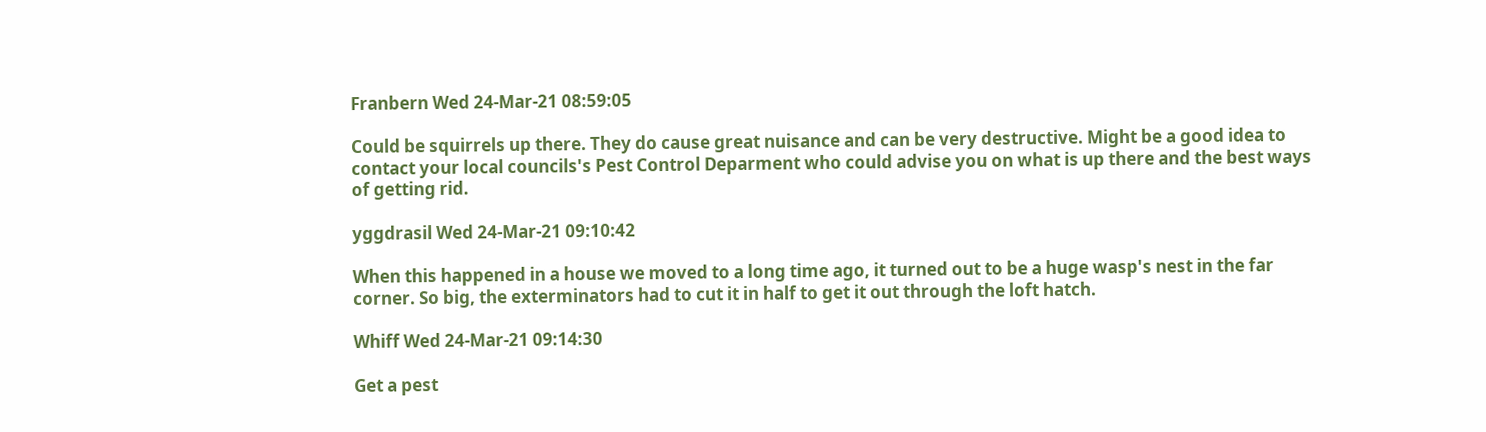Franbern Wed 24-Mar-21 08:59:05

Could be squirrels up there. They do cause great nuisance and can be very destructive. Might be a good idea to contact your local councils's Pest Control Deparment who could advise you on what is up there and the best ways of getting rid.

yggdrasil Wed 24-Mar-21 09:10:42

When this happened in a house we moved to a long time ago, it turned out to be a huge wasp's nest in the far corner. So big, the exterminators had to cut it in half to get it out through the loft hatch.

Whiff Wed 24-Mar-21 09:14:30

Get a pest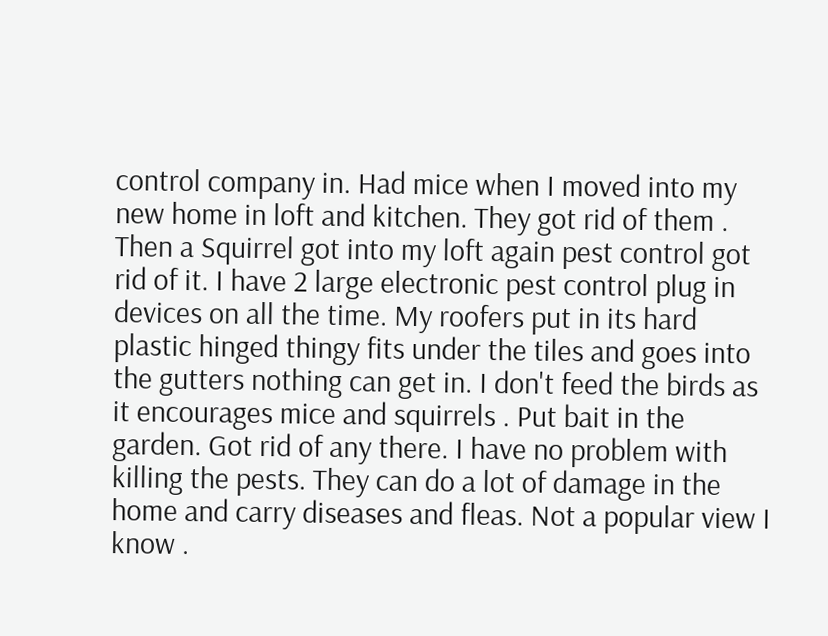control company in. Had mice when I moved into my new home in loft and kitchen. They got rid of them . Then a Squirrel got into my loft again pest control got rid of it. I have 2 large electronic pest control plug in devices on all the time. My roofers put in its hard plastic hinged thingy fits under the tiles and goes into the gutters nothing can get in. I don't feed the birds as it encourages mice and squirrels . Put bait in the garden. Got rid of any there. I have no problem with killing the pests. They can do a lot of damage in the home and carry diseases and fleas. Not a popular view I know .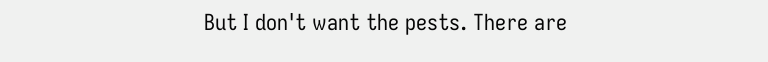But I don't want the pests. There are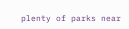plenty of parks near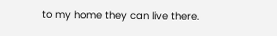to my home they can live there.